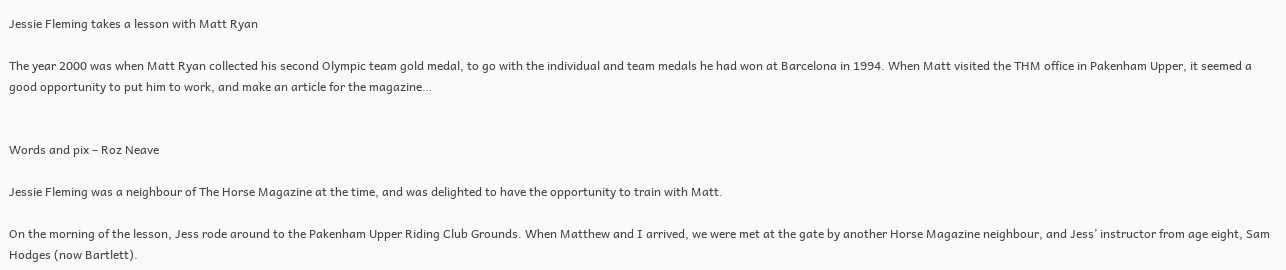Jessie Fleming takes a lesson with Matt Ryan

The year 2000 was when Matt Ryan collected his second Olympic team gold medal, to go with the individual and team medals he had won at Barcelona in 1994. When Matt visited the THM office in Pakenham Upper, it seemed a good opportunity to put him to work, and make an article for the magazine…


Words and pix – Roz Neave

Jessie Fleming was a neighbour of The Horse Magazine at the time, and was delighted to have the opportunity to train with Matt.

On the morning of the lesson, Jess rode around to the Pakenham Upper Riding Club Grounds. When Matthew and I arrived, we were met at the gate by another Horse Magazine neighbour, and Jess’ instructor from age eight, Sam Hodges (now Bartlett).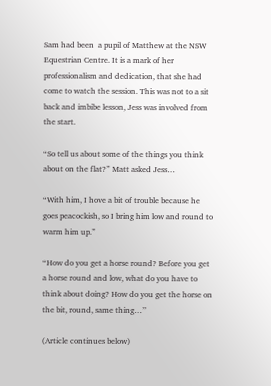Sam had been  a pupil of Matthew at the NSW Equestrian Centre. It is a mark of her professionalism and dedication, that she had come to watch the session. This was not to a sit back and imbibe lesson, Jess was involved from the start.

“So tell us about some of the things you think about on the flat?” Matt asked Jess…

“With him, I hove a bit of trouble because he goes peacockish, so I bring him low and round to warm him up.”

“How do you get a horse round? Before you get a horse round and low, what do you have to think about doing? How do you get the horse on the bit, round, same thing…’’

(Article continues below)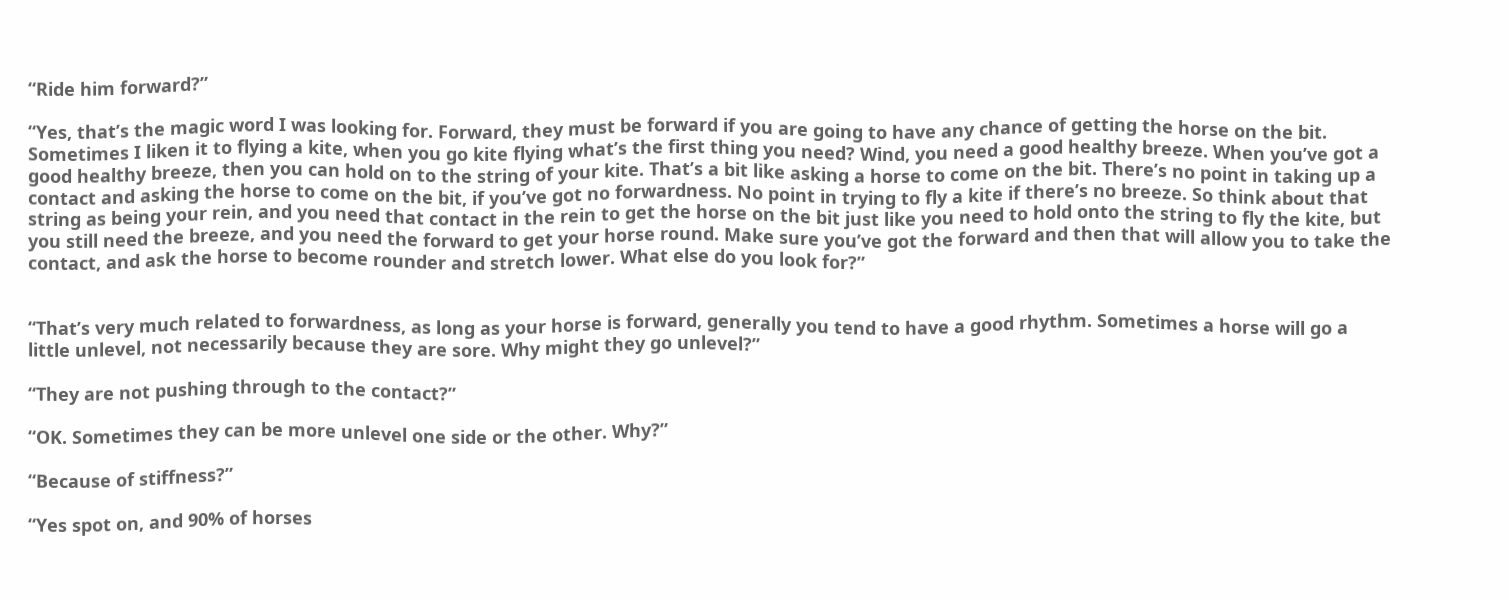“Ride him forward?”

“Yes, that’s the magic word I was looking for. Forward, they must be forward if you are going to have any chance of getting the horse on the bit. Sometimes I liken it to flying a kite, when you go kite flying what’s the first thing you need? Wind, you need a good healthy breeze. When you’ve got a good healthy breeze, then you can hold on to the string of your kite. That’s a bit like asking a horse to come on the bit. There’s no point in taking up a contact and asking the horse to come on the bit, if you’ve got no forwardness. No point in trying to fly a kite if there’s no breeze. So think about that string as being your rein, and you need that contact in the rein to get the horse on the bit just like you need to hold onto the string to fly the kite, but you still need the breeze, and you need the forward to get your horse round. Make sure you’ve got the forward and then that will allow you to take the contact, and ask the horse to become rounder and stretch lower. What else do you look for?”


“That’s very much related to forwardness, as long as your horse is forward, generally you tend to have a good rhythm. Sometimes a horse will go a little unlevel, not necessarily because they are sore. Why might they go unlevel?”

“They are not pushing through to the contact?”

“OK. Sometimes they can be more unlevel one side or the other. Why?”

“Because of stiffness?”

“Yes spot on, and 90% of horses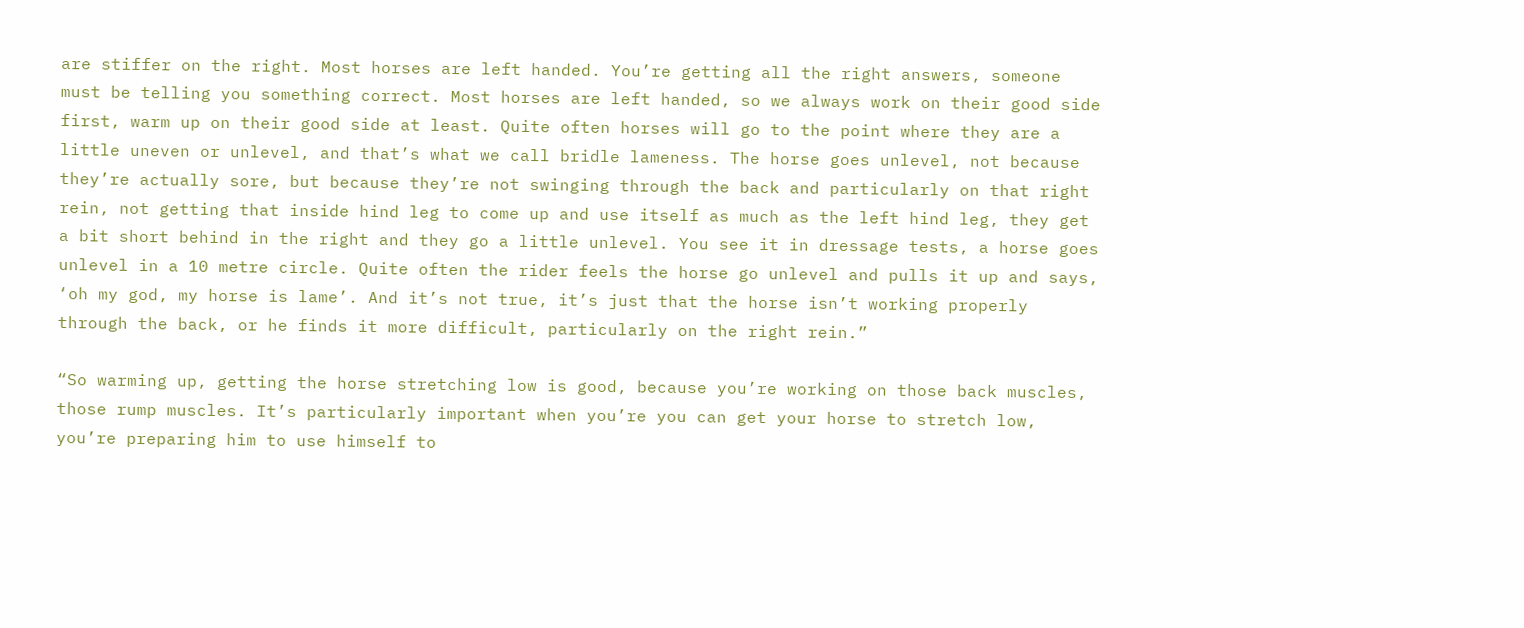are stiffer on the right. Most horses are left handed. You’re getting all the right answers, someone must be telling you something correct. Most horses are left handed, so we always work on their good side first, warm up on their good side at least. Quite often horses will go to the point where they are a little uneven or unlevel, and that’s what we call bridle lameness. The horse goes unlevel, not because they’re actually sore, but because they’re not swinging through the back and particularly on that right rein, not getting that inside hind leg to come up and use itself as much as the left hind leg, they get a bit short behind in the right and they go a little unlevel. You see it in dressage tests, a horse goes unlevel in a 10 metre circle. Quite often the rider feels the horse go unlevel and pulls it up and says, ‘oh my god, my horse is lame’. And it’s not true, it’s just that the horse isn’t working properly through the back, or he finds it more difficult, particularly on the right rein.”

“So warming up, getting the horse stretching low is good, because you’re working on those back muscles, those rump muscles. It’s particularly important when you’re you can get your horse to stretch low, you’re preparing him to use himself to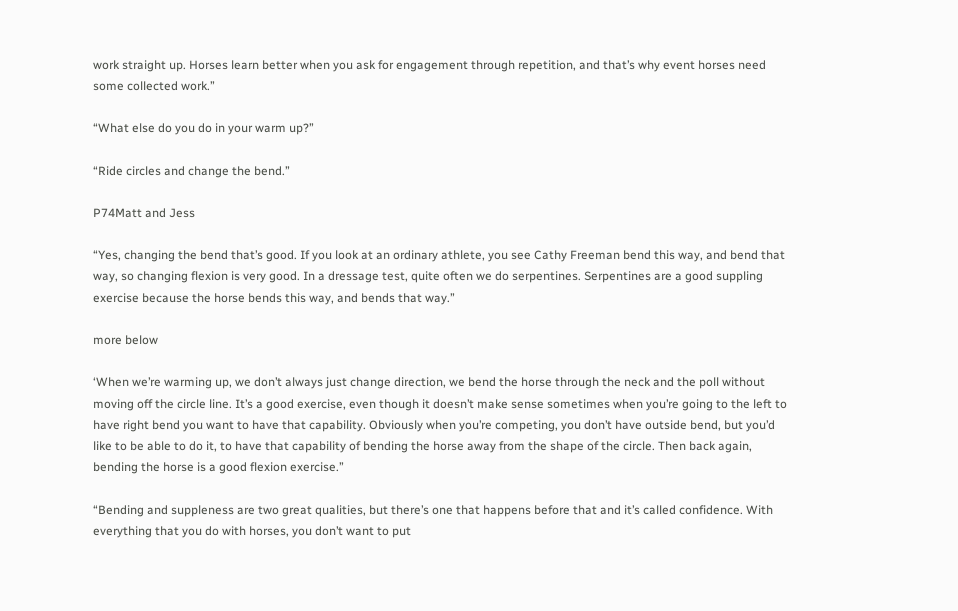work straight up. Horses learn better when you ask for engagement through repetition, and that’s why event horses need some collected work.”

“What else do you do in your warm up?”

“Ride circles and change the bend.”

P74Matt and Jess

“Yes, changing the bend that’s good. If you look at an ordinary athlete, you see Cathy Freeman bend this way, and bend that way, so changing flexion is very good. In a dressage test, quite often we do serpentines. Serpentines are a good suppling exercise because the horse bends this way, and bends that way.”

more below

‘When we’re warming up, we don’t always just change direction, we bend the horse through the neck and the poll without moving off the circle line. It’s a good exercise, even though it doesn’t make sense sometimes when you’re going to the left to have right bend you want to have that capability. Obviously when you’re competing, you don’t have outside bend, but you’d like to be able to do it, to have that capability of bending the horse away from the shape of the circle. Then back again, bending the horse is a good flexion exercise.”

“Bending and suppleness are two great qualities, but there’s one that happens before that and it’s called confidence. With everything that you do with horses, you don’t want to put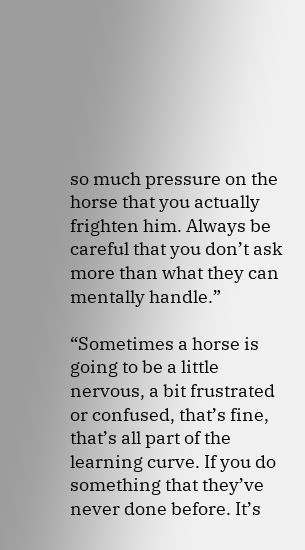so much pressure on the horse that you actually frighten him. Always be careful that you don’t ask more than what they can mentally handle.”

“Sometimes a horse is going to be a little nervous, a bit frustrated or confused, that’s fine, that’s all part of the learning curve. If you do something that they’ve never done before. It’s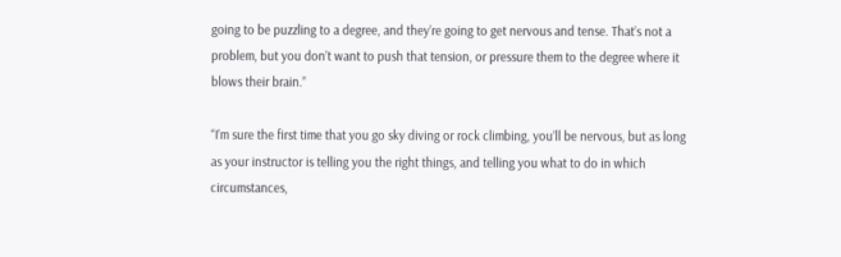going to be puzzling to a degree, and they’re going to get nervous and tense. That’s not a problem, but you don’t want to push that tension, or pressure them to the degree where it blows their brain.”

“I’m sure the first time that you go sky diving or rock climbing, you’ll be nervous, but as long as your instructor is telling you the right things, and telling you what to do in which circumstances,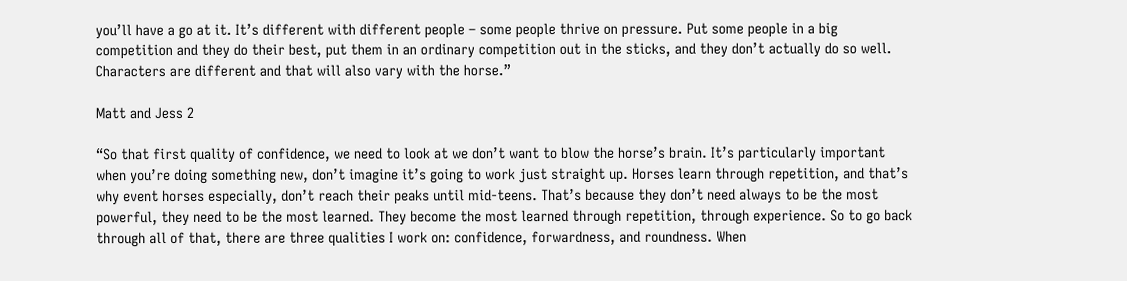you’ll have a go at it. It’s different with different people – some people thrive on pressure. Put some people in a big competition and they do their best, put them in an ordinary competition out in the sticks, and they don’t actually do so well. Characters are different and that will also vary with the horse.”

Matt and Jess 2

“So that first quality of confidence, we need to look at we don’t want to blow the horse’s brain. It’s particularly important when you’re doing something new, don’t imagine it’s going to work just straight up. Horses learn through repetition, and that’s why event horses especially, don’t reach their peaks until mid-teens. That’s because they don’t need always to be the most powerful, they need to be the most learned. They become the most learned through repetition, through experience. So to go back through all of that, there are three qualities I work on: confidence, forwardness, and roundness. When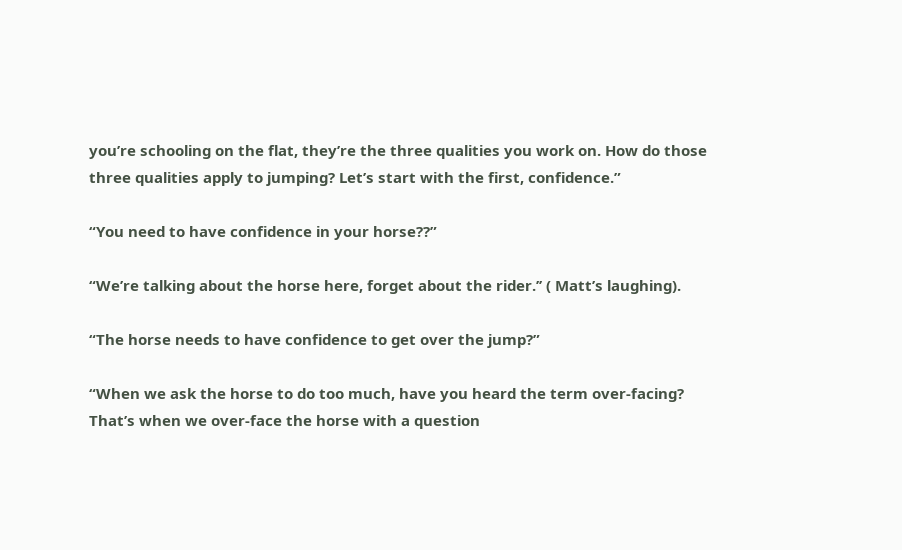you’re schooling on the flat, they’re the three qualities you work on. How do those three qualities apply to jumping? Let’s start with the first, confidence.”

“You need to have confidence in your horse??”

“We’re talking about the horse here, forget about the rider.’’ ( Matt’s laughing).

“The horse needs to have confidence to get over the jump?”

“When we ask the horse to do too much, have you heard the term over-facing? That’s when we over-face the horse with a question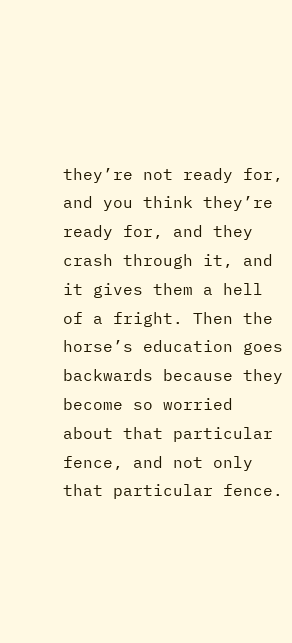they’re not ready for, and you think they’re ready for, and they crash through it, and it gives them a hell of a fright. Then the horse’s education goes backwards because they become so worried about that particular fence, and not only that particular fence.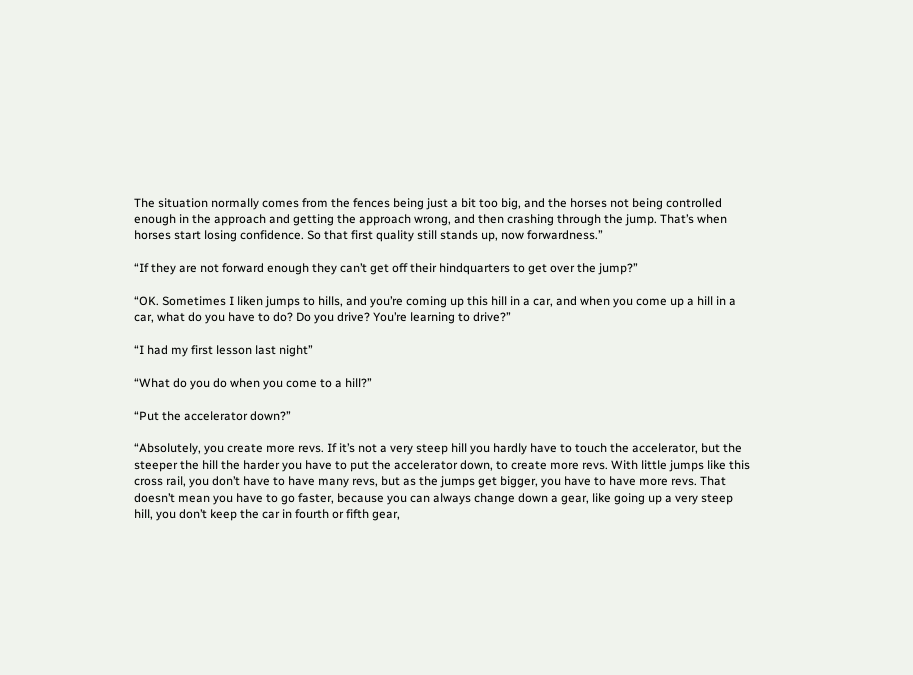The situation normally comes from the fences being just a bit too big, and the horses not being controlled enough in the approach and getting the approach wrong, and then crashing through the jump. That’s when horses start losing confidence. So that first quality still stands up, now forwardness.”

“If they are not forward enough they can’t get off their hindquarters to get over the jump?”

“OK. Sometimes I liken jumps to hills, and you’re coming up this hill in a car, and when you come up a hill in a car, what do you have to do? Do you drive? You’re learning to drive?”

“I had my first lesson last night”

“What do you do when you come to a hill?”

“Put the accelerator down?”

“Absolutely, you create more revs. If it’s not a very steep hill you hardly have to touch the accelerator, but the steeper the hill the harder you have to put the accelerator down, to create more revs. With little jumps like this cross rail, you don’t have to have many revs, but as the jumps get bigger, you have to have more revs. That doesn’t mean you have to go faster, because you can always change down a gear, like going up a very steep hill, you don’t keep the car in fourth or fifth gear,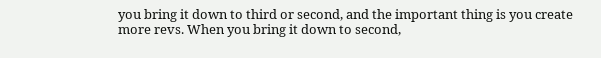you bring it down to third or second, and the important thing is you create more revs. When you bring it down to second,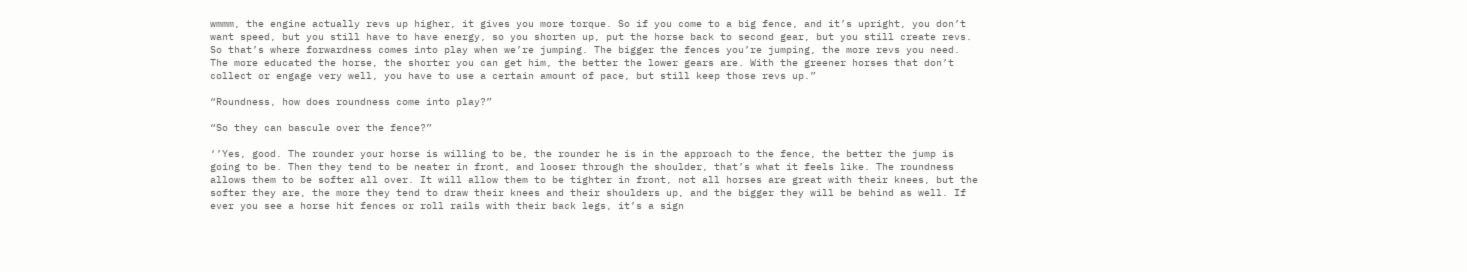wmmm, the engine actually revs up higher, it gives you more torque. So if you come to a big fence, and it’s upright, you don’t want speed, but you still have to have energy, so you shorten up, put the horse back to second gear, but you still create revs. So that’s where forwardness comes into play when we’re jumping. The bigger the fences you’re jumping, the more revs you need. The more educated the horse, the shorter you can get him, the better the lower gears are. With the greener horses that don’t collect or engage very well, you have to use a certain amount of pace, but still keep those revs up.”

“Roundness, how does roundness come into play?”

“So they can bascule over the fence?”

‘’Yes, good. The rounder your horse is willing to be, the rounder he is in the approach to the fence, the better the jump is going to be. Then they tend to be neater in front, and looser through the shoulder, that’s what it feels like. The roundness allows them to be softer all over. It will allow them to be tighter in front, not all horses are great with their knees, but the softer they are, the more they tend to draw their knees and their shoulders up, and the bigger they will be behind as well. If ever you see a horse hit fences or roll rails with their back legs, it’s a sign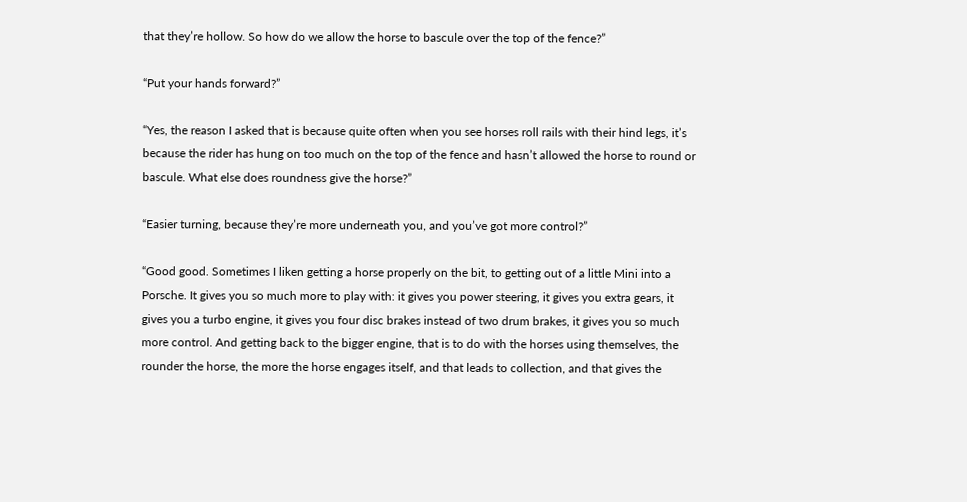that they’re hollow. So how do we allow the horse to bascule over the top of the fence?”

“Put your hands forward?”

“Yes, the reason I asked that is because quite often when you see horses roll rails with their hind legs, it’s because the rider has hung on too much on the top of the fence and hasn’t allowed the horse to round or bascule. What else does roundness give the horse?”

“Easier turning, because they’re more underneath you, and you’ve got more control?”

“Good good. Sometimes I liken getting a horse properly on the bit, to getting out of a little Mini into a Porsche. It gives you so much more to play with: it gives you power steering, it gives you extra gears, it gives you a turbo engine, it gives you four disc brakes instead of two drum brakes, it gives you so much more control. And getting back to the bigger engine, that is to do with the horses using themselves, the rounder the horse, the more the horse engages itself, and that leads to collection, and that gives the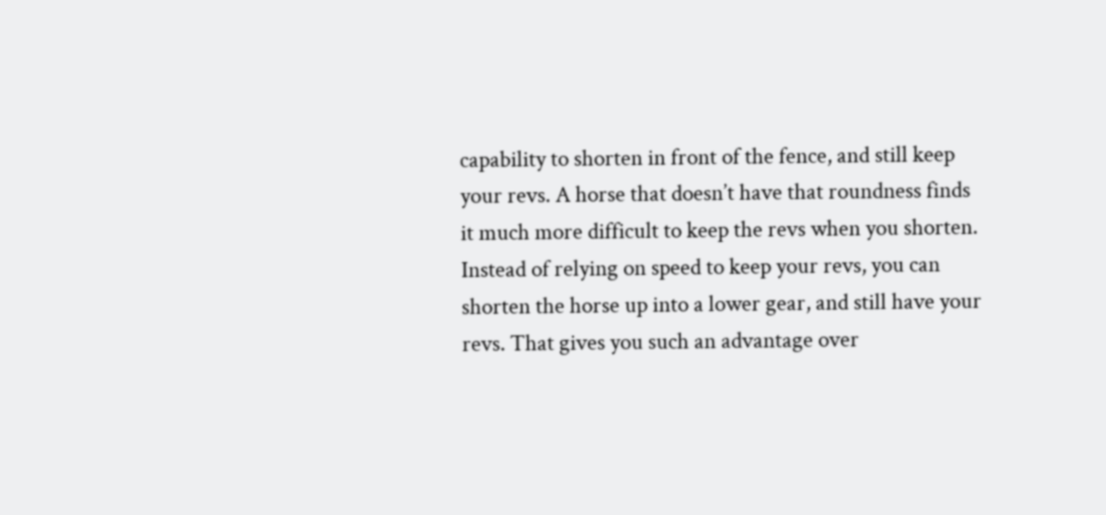capability to shorten in front of the fence, and still keep your revs. A horse that doesn’t have that roundness finds it much more difficult to keep the revs when you shorten. Instead of relying on speed to keep your revs, you can shorten the horse up into a lower gear, and still have your revs. That gives you such an advantage over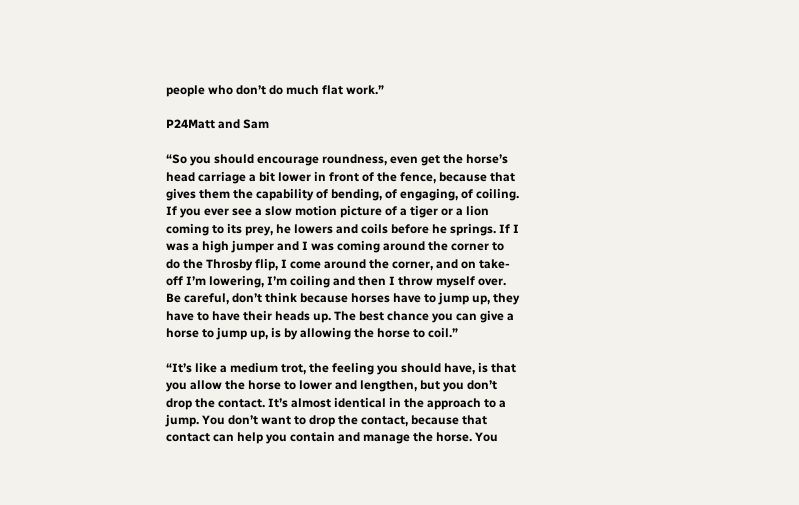people who don’t do much flat work.”

P24Matt and Sam

“So you should encourage roundness, even get the horse’s head carriage a bit lower in front of the fence, because that gives them the capability of bending, of engaging, of coiling. If you ever see a slow motion picture of a tiger or a lion coming to its prey, he lowers and coils before he springs. If I was a high jumper and I was coming around the corner to do the Throsby flip, I come around the corner, and on take-off I’m lowering, I’m coiling and then I throw myself over. Be careful, don’t think because horses have to jump up, they have to have their heads up. The best chance you can give a horse to jump up, is by allowing the horse to coil.”

“It’s like a medium trot, the feeling you should have, is that you allow the horse to lower and lengthen, but you don’t drop the contact. It’s almost identical in the approach to a jump. You don’t want to drop the contact, because that contact can help you contain and manage the horse. You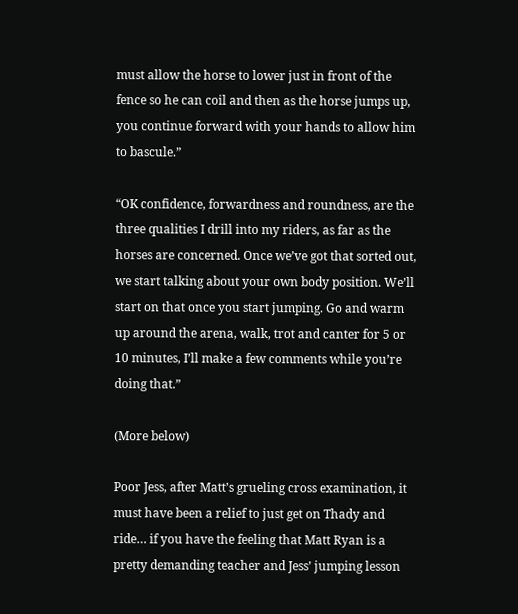must allow the horse to lower just in front of the fence so he can coil and then as the horse jumps up, you continue forward with your hands to allow him to bascule.”

“OK confidence, forwardness and roundness, are the three qualities I drill into my riders, as far as the horses are concerned. Once we’ve got that sorted out, we start talking about your own body position. We’ll start on that once you start jumping. Go and warm up around the arena, walk, trot and canter for 5 or 10 minutes, I’ll make a few comments while you’re doing that.”

(More below)

Poor Jess, after Matt’s grueling cross examination, it must have been a relief to just get on Thady and ride… if you have the feeling that Matt Ryan is a pretty demanding teacher and Jess’ jumping lesson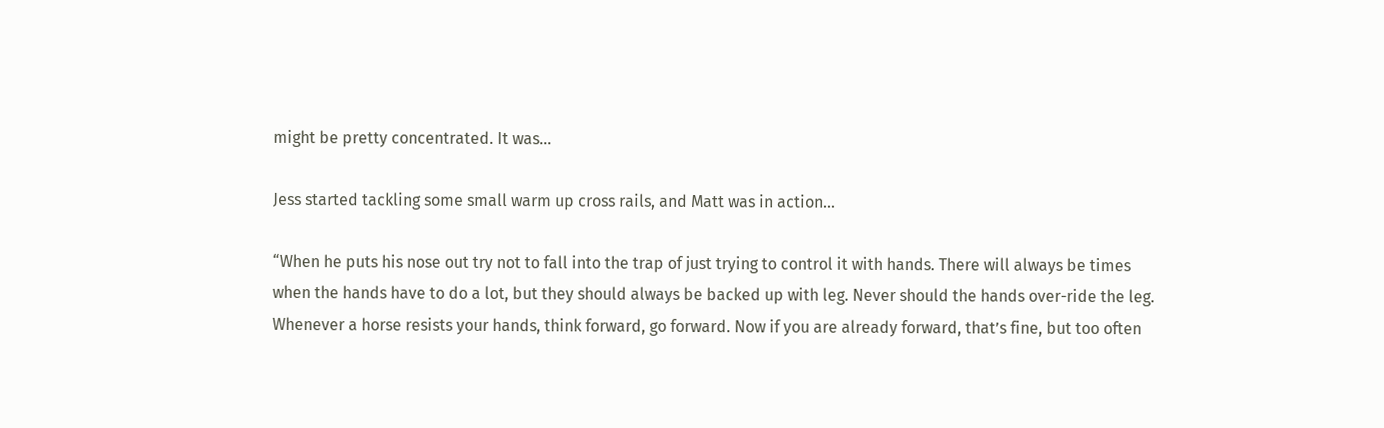might be pretty concentrated. It was…

Jess started tackling some small warm up cross rails, and Matt was in action…

“When he puts his nose out try not to fall into the trap of just trying to control it with hands. There will always be times when the hands have to do a lot, but they should always be backed up with leg. Never should the hands over-ride the leg. Whenever a horse resists your hands, think forward, go forward. Now if you are already forward, that’s fine, but too often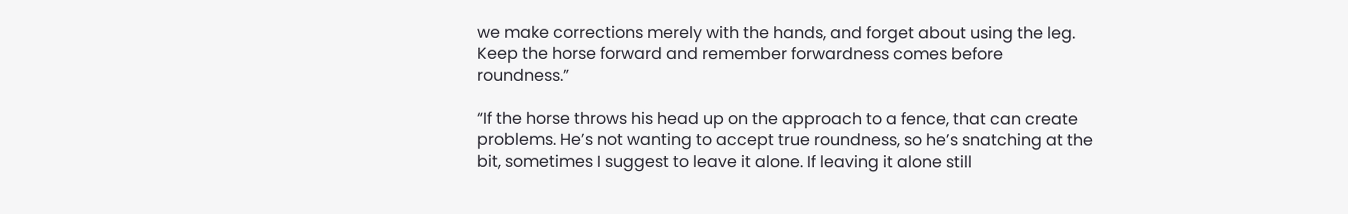we make corrections merely with the hands, and forget about using the leg. Keep the horse forward and remember forwardness comes before roundness.”

“If the horse throws his head up on the approach to a fence, that can create problems. He’s not wanting to accept true roundness, so he’s snatching at the bit, sometimes I suggest to leave it alone. If leaving it alone still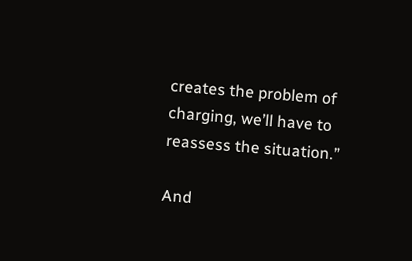creates the problem of charging, we’ll have to reassess the situation.”

And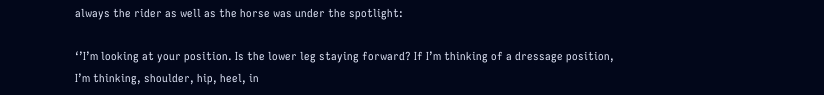always the rider as well as the horse was under the spotlight:

‘’I’m looking at your position. Is the lower leg staying forward? If I’m thinking of a dressage position, I’m thinking, shoulder, hip, heel, in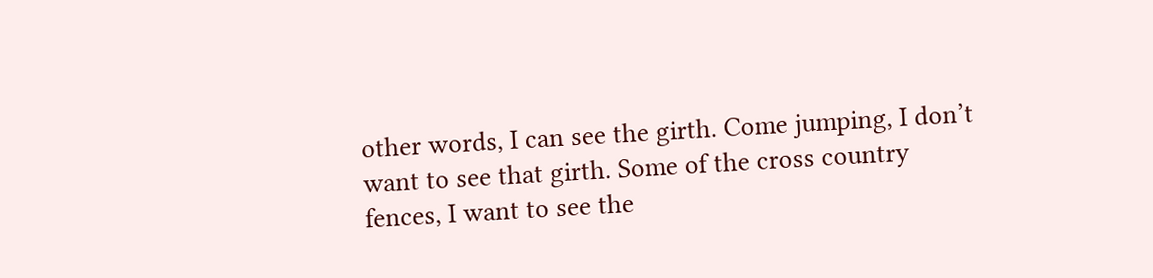other words, I can see the girth. Come jumping, I don’t want to see that girth. Some of the cross country fences, I want to see the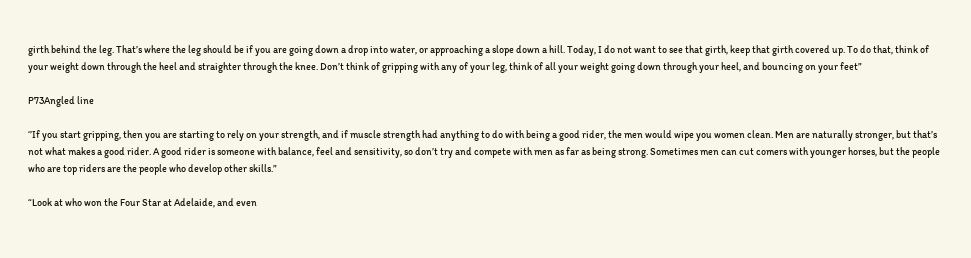girth behind the leg. That’s where the leg should be if you are going down a drop into water, or approaching a slope down a hill. Today, I do not want to see that girth, keep that girth covered up. To do that, think of your weight down through the heel and straighter through the knee. Don’t think of gripping with any of your leg, think of all your weight going down through your heel, and bouncing on your feet”

P73Angled line

‘’If you start gripping, then you are starting to rely on your strength, and if muscle strength had anything to do with being a good rider, the men would wipe you women clean. Men are naturally stronger, but that’s not what makes a good rider. A good rider is someone with balance, feel and sensitivity, so don’t try and compete with men as far as being strong. Sometimes men can cut comers with younger horses, but the people who are top riders are the people who develop other skills.”

“Look at who won the Four Star at Adelaide, and even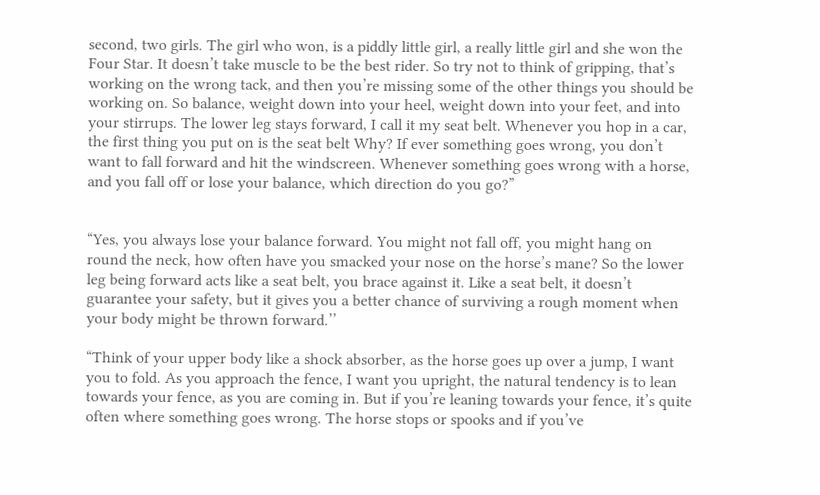second, two girls. The girl who won, is a piddly little girl, a really little girl and she won the Four Star. It doesn’t take muscle to be the best rider. So try not to think of gripping, that’s working on the wrong tack, and then you’re missing some of the other things you should be working on. So balance, weight down into your heel, weight down into your feet, and into your stirrups. The lower leg stays forward, I call it my seat belt. Whenever you hop in a car, the first thing you put on is the seat belt Why? If ever something goes wrong, you don’t want to fall forward and hit the windscreen. Whenever something goes wrong with a horse, and you fall off or lose your balance, which direction do you go?”


“Yes, you always lose your balance forward. You might not fall off, you might hang on round the neck, how often have you smacked your nose on the horse’s mane? So the lower leg being forward acts like a seat belt, you brace against it. Like a seat belt, it doesn’t guarantee your safety, but it gives you a better chance of surviving a rough moment when your body might be thrown forward.’’

“Think of your upper body like a shock absorber, as the horse goes up over a jump, I want you to fold. As you approach the fence, I want you upright, the natural tendency is to lean towards your fence, as you are coming in. But if you’re leaning towards your fence, it’s quite often where something goes wrong. The horse stops or spooks and if you’ve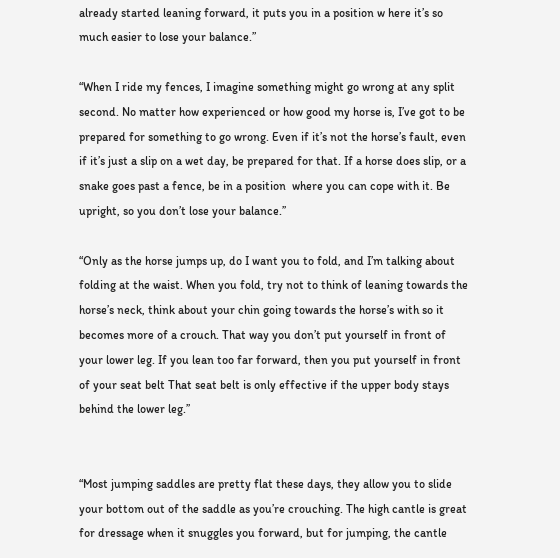already started leaning forward, it puts you in a position w here it’s so much easier to lose your balance.”

“When I ride my fences, I imagine something might go wrong at any split second. No matter how experienced or how good my horse is, I’ve got to be prepared for something to go wrong. Even if it’s not the horse’s fault, even if it’s just a slip on a wet day, be prepared for that. If a horse does slip, or a snake goes past a fence, be in a position  where you can cope with it. Be upright, so you don’t lose your balance.’’

“Only as the horse jumps up, do I want you to fold, and I’m talking about folding at the waist. When you fold, try not to think of leaning towards the horse’s neck, think about your chin going towards the horse’s with so it becomes more of a crouch. That way you don’t put yourself in front of your lower leg. If you lean too far forward, then you put yourself in front of your seat belt That seat belt is only effective if the upper body stays behind the lower leg.’’


“Most jumping saddles are pretty flat these days, they allow you to slide your bottom out of the saddle as you’re crouching. The high cantle is great for dressage when it snuggles you forward, but for jumping, the cantle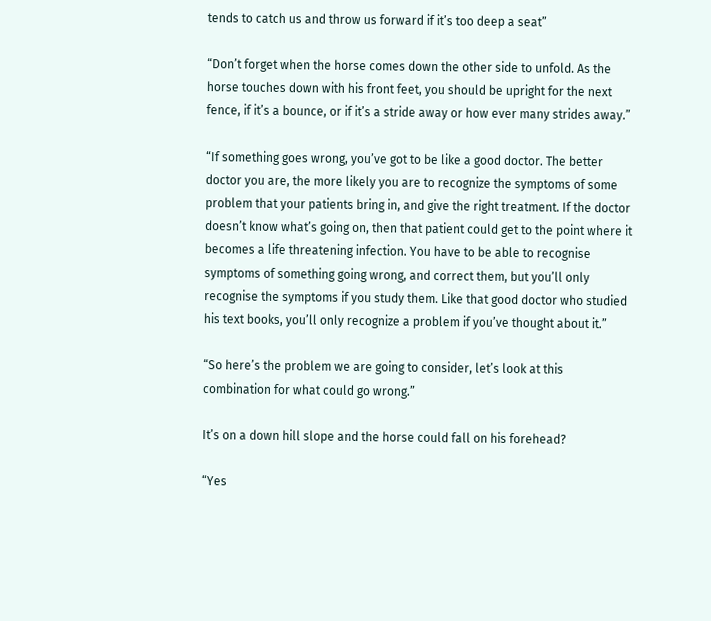tends to catch us and throw us forward if it’s too deep a seat”

“Don’t forget when the horse comes down the other side to unfold. As the horse touches down with his front feet, you should be upright for the next fence, if it’s a bounce, or if it’s a stride away or how ever many strides away.”

“If something goes wrong, you’ve got to be like a good doctor. The better doctor you are, the more likely you are to recognize the symptoms of some problem that your patients bring in, and give the right treatment. If the doctor doesn’t know what’s going on, then that patient could get to the point where it becomes a life threatening infection. You have to be able to recognise symptoms of something going wrong, and correct them, but you’ll only recognise the symptoms if you study them. Like that good doctor who studied his text books, you’ll only recognize a problem if you’ve thought about it.”

“So here’s the problem we are going to consider, let’s look at this combination for what could go wrong.”

It’s on a down hill slope and the horse could fall on his forehead?

“Yes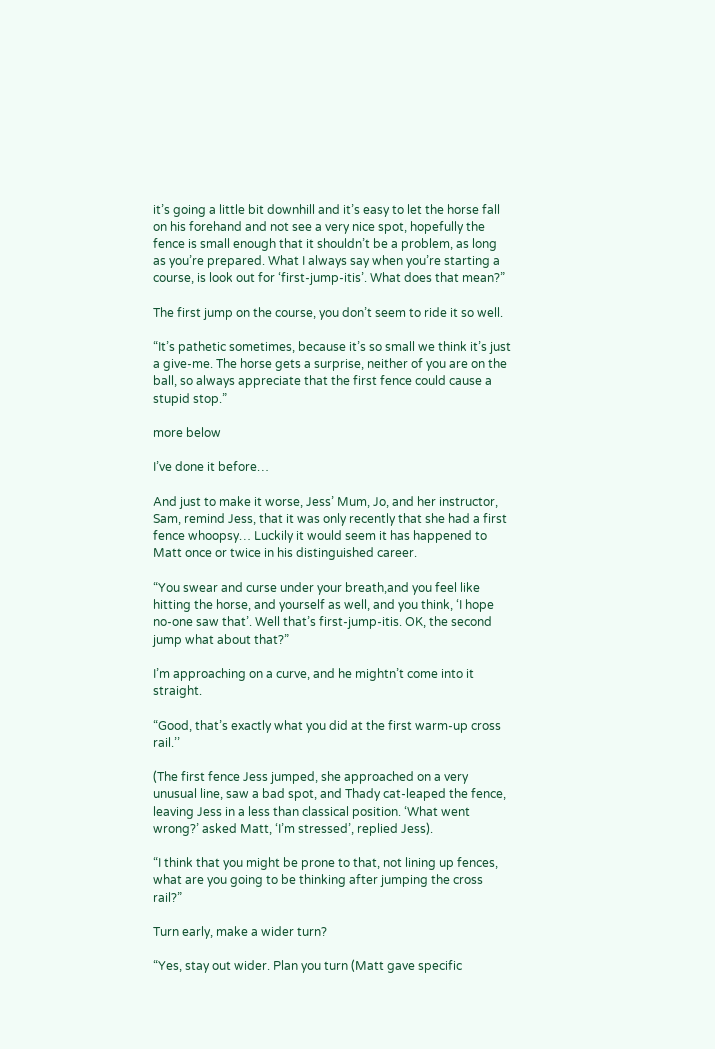it’s going a little bit downhill and it’s easy to let the horse fall on his forehand and not see a very nice spot, hopefully the fence is small enough that it shouldn’t be a problem, as long as you’re prepared. What I always say when you’re starting a course, is look out for ‘first-jump-itis’. What does that mean?”

The first jump on the course, you don’t seem to ride it so well.

“It’s pathetic sometimes, because it’s so small we think it’s just a give-me. The horse gets a surprise, neither of you are on the ball, so always appreciate that the first fence could cause a stupid stop.”

more below

I’ve done it before…

And just to make it worse, Jess’ Mum, Jo, and her instructor, Sam, remind Jess, that it was only recently that she had a first fence whoopsy… Luckily it would seem it has happened to Matt once or twice in his distinguished career.

“You swear and curse under your breath,and you feel like hitting the horse, and yourself as well, and you think, ‘I hope no-one saw that’. Well that’s first-jump-itis. OK, the second jump what about that?”

I’m approaching on a curve, and he mightn’t come into it straight.

“Good, that’s exactly what you did at the first warm-up cross rail.’’

(The first fence Jess jumped, she approached on a very unusual line, saw a bad spot, and Thady cat-leaped the fence, leaving Jess in a less than classical position. ‘What went wrong?’ asked Matt, ‘I’m stressed’, replied Jess).

“I think that you might be prone to that, not lining up fences, what are you going to be thinking after jumping the cross rail?”

Turn early, make a wider turn?

“Yes, stay out wider. Plan you turn (Matt gave specific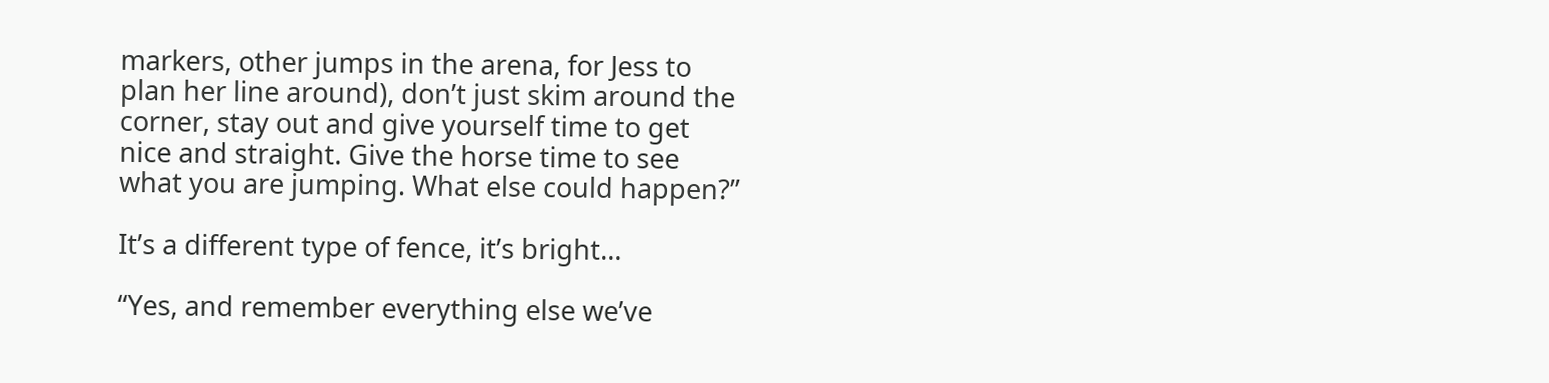markers, other jumps in the arena, for Jess to plan her line around), don’t just skim around the corner, stay out and give yourself time to get nice and straight. Give the horse time to see what you are jumping. What else could happen?”

It’s a different type of fence, it’s bright…

“Yes, and remember everything else we’ve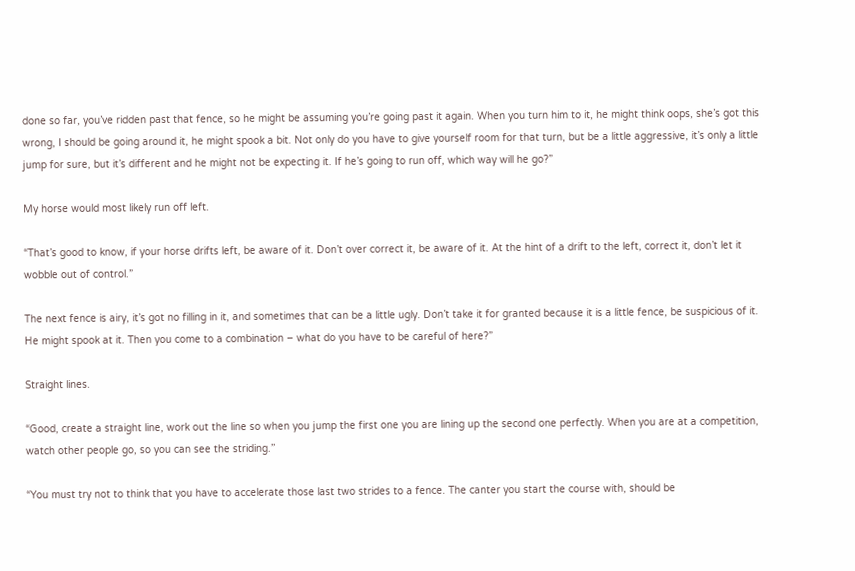done so far, you’ve ridden past that fence, so he might be assuming you’re going past it again. When you turn him to it, he might think oops, she’s got this wrong, I should be going around it, he might spook a bit. Not only do you have to give yourself room for that turn, but be a little aggressive, it’s only a little jump for sure, but it’s different and he might not be expecting it. If he’s going to run off, which way will he go?”

My horse would most likely run off left.

“That’s good to know, if your horse drifts left, be aware of it. Don’t over correct it, be aware of it. At the hint of a drift to the left, correct it, don’t let it wobble out of control.”

The next fence is airy, it’s got no filling in it, and sometimes that can be a little ugly. Don’t take it for granted because it is a little fence, be suspicious of it. He might spook at it. Then you come to a combination – what do you have to be careful of here?”

Straight lines.

“Good, create a straight line, work out the line so when you jump the first one you are lining up the second one perfectly. When you are at a competition, watch other people go, so you can see the striding.’’

“You must try not to think that you have to accelerate those last two strides to a fence. The canter you start the course with, should be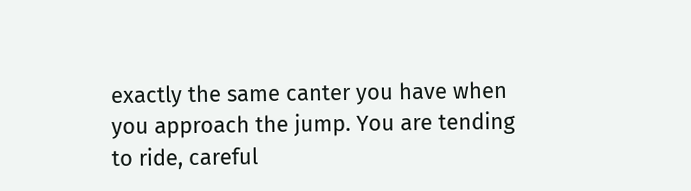exactly the same canter you have when you approach the jump. You are tending to ride, careful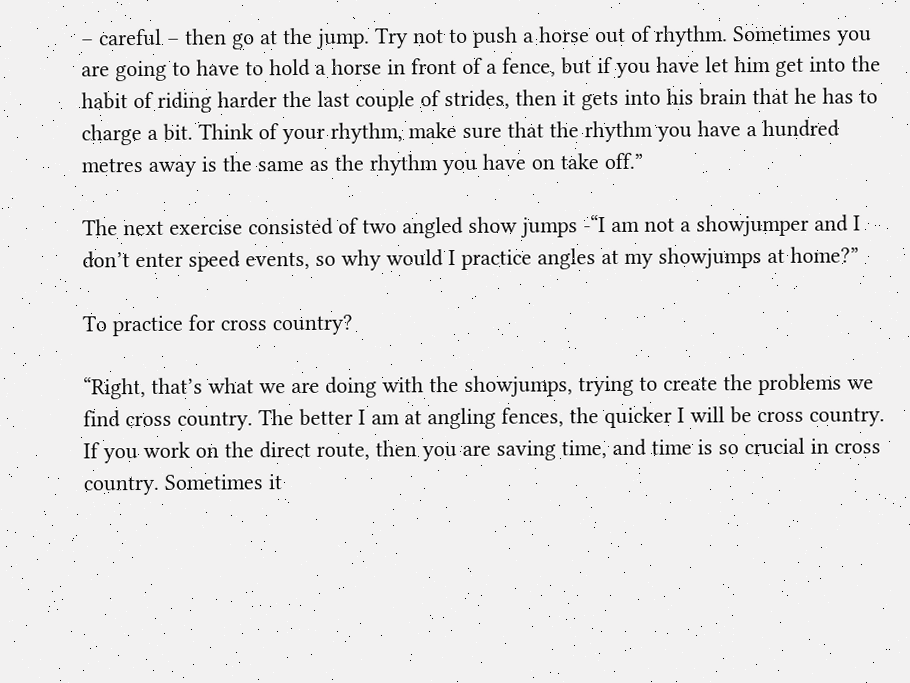– careful – then go at the jump. Try not to push a horse out of rhythm. Sometimes you are going to have to hold a horse in front of a fence, but if you have let him get into the habit of riding harder the last couple of strides, then it gets into his brain that he has to charge a bit. Think of your rhythm, make sure that the rhythm you have a hundred metres away is the same as the rhythm you have on take off.”

The next exercise consisted of two angled show jumps -“I am not a showjumper and I don’t enter speed events, so why would I practice angles at my showjumps at home?”

To practice for cross country?

“Right, that’s what we are doing with the showjumps, trying to create the problems we find cross country. The better I am at angling fences, the quicker I will be cross country. If you work on the direct route, then you are saving time, and time is so crucial in cross country. Sometimes it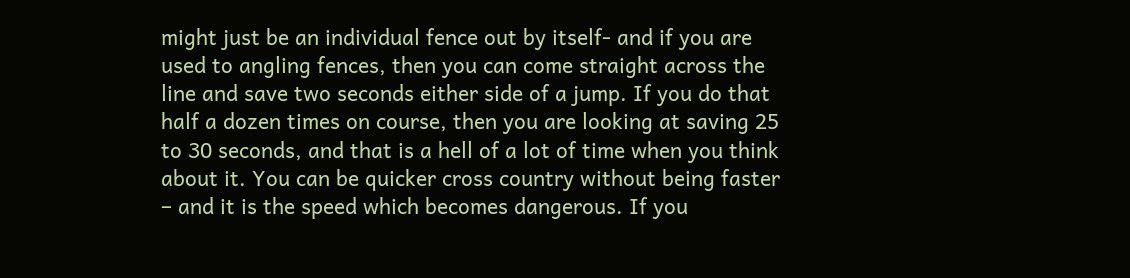might just be an individual fence out by itself- and if you are used to angling fences, then you can come straight across the line and save two seconds either side of a jump. If you do that half a dozen times on course, then you are looking at saving 25 to 30 seconds, and that is a hell of a lot of time when you think about it. You can be quicker cross country without being faster – and it is the speed which becomes dangerous. If you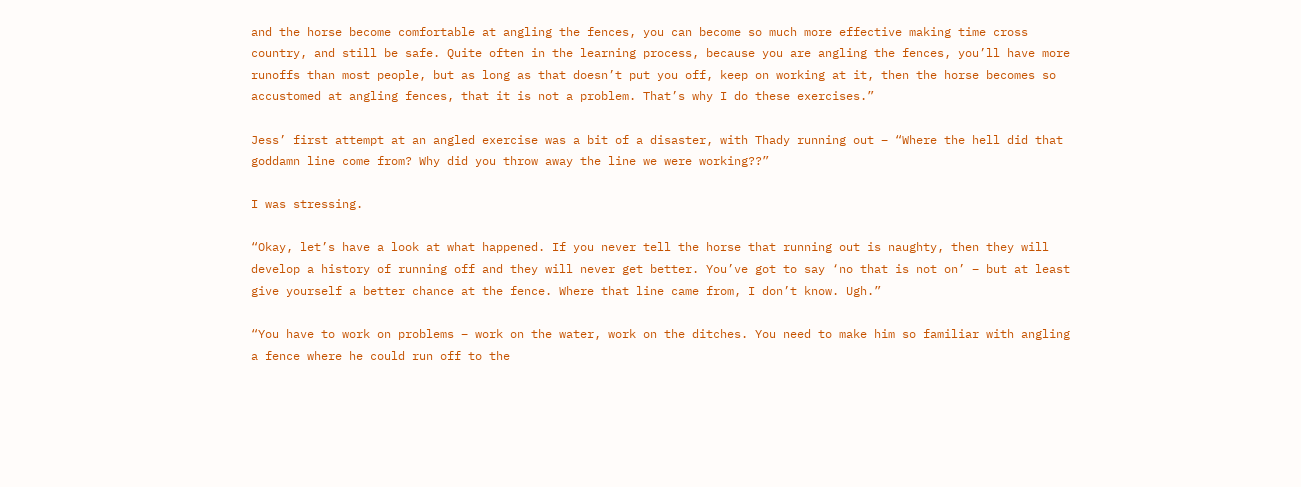and the horse become comfortable at angling the fences, you can become so much more effective making time cross country, and still be safe. Quite often in the learning process, because you are angling the fences, you’ll have more runoffs than most people, but as long as that doesn’t put you off, keep on working at it, then the horse becomes so accustomed at angling fences, that it is not a problem. That’s why I do these exercises.”

Jess’ first attempt at an angled exercise was a bit of a disaster, with Thady running out – “Where the hell did that goddamn line come from? Why did you throw away the line we were working??”

I was stressing.

“Okay, let’s have a look at what happened. If you never tell the horse that running out is naughty, then they will develop a history of running off and they will never get better. You’ve got to say ‘no that is not on’ – but at least give yourself a better chance at the fence. Where that line came from, I don’t know. Ugh.”

“You have to work on problems – work on the water, work on the ditches. You need to make him so familiar with angling a fence where he could run off to the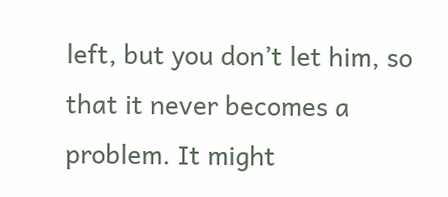left, but you don’t let him, so that it never becomes a problem. It might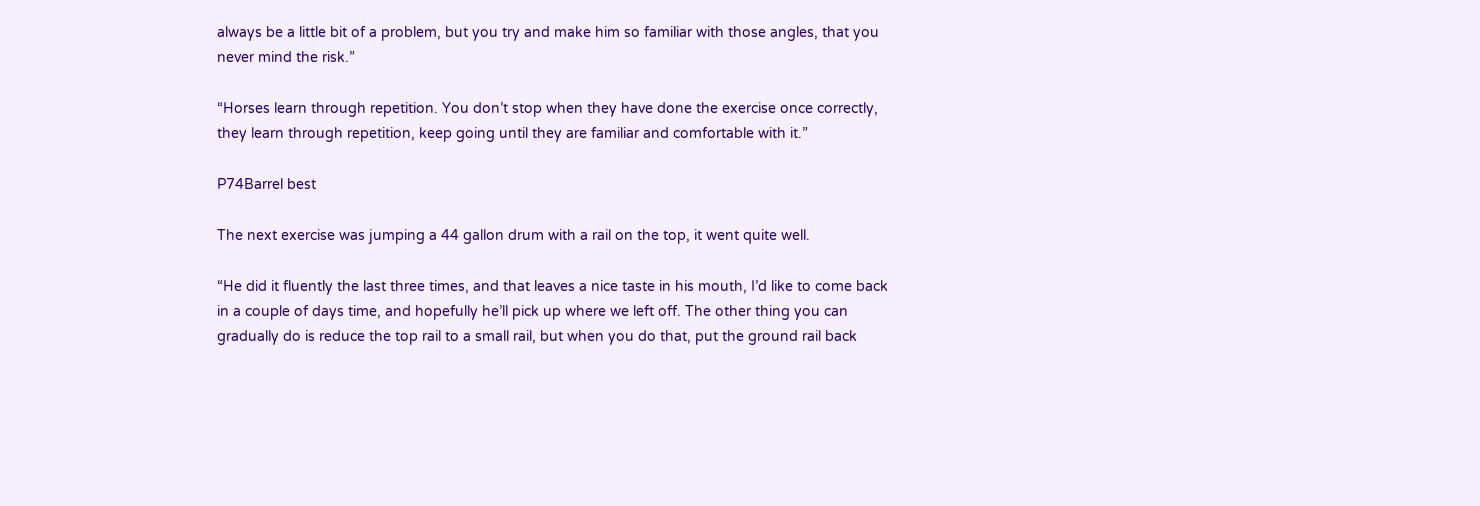always be a little bit of a problem, but you try and make him so familiar with those angles, that you never mind the risk.”

“Horses learn through repetition. You don’t stop when they have done the exercise once correctly, they learn through repetition, keep going until they are familiar and comfortable with it.”

P74Barrel best

The next exercise was jumping a 44 gallon drum with a rail on the top, it went quite well.

“He did it fluently the last three times, and that leaves a nice taste in his mouth, I’d like to come back in a couple of days time, and hopefully he’ll pick up where we left off. The other thing you can gradually do is reduce the top rail to a small rail, but when you do that, put the ground rail back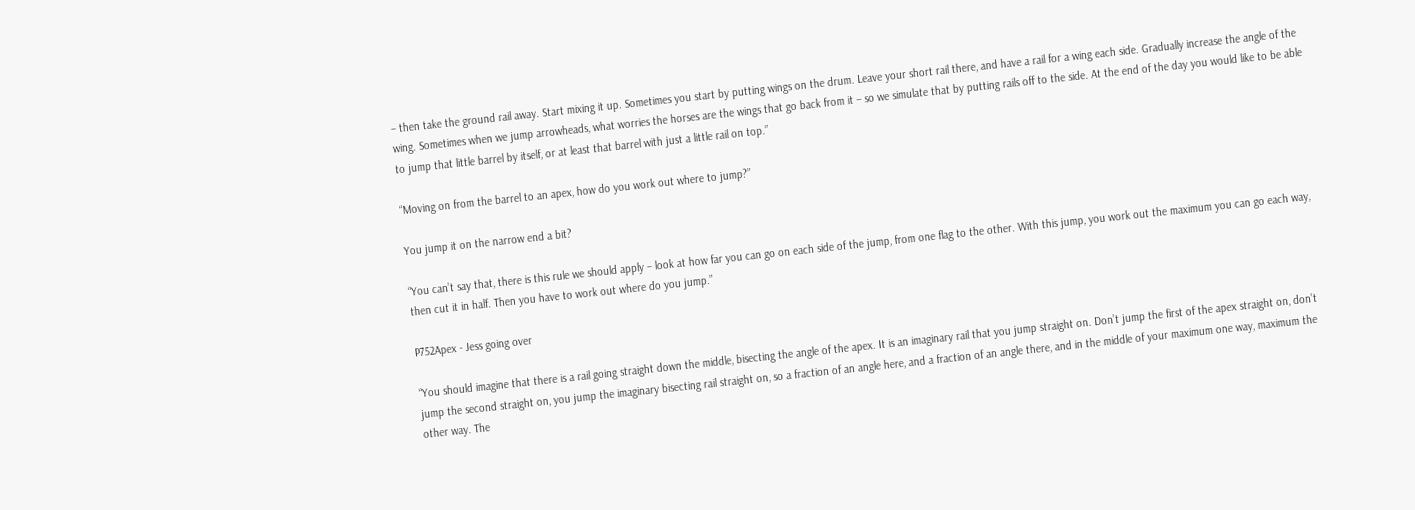– then take the ground rail away. Start mixing it up. Sometimes you start by putting wings on the drum. Leave your short rail there, and have a rail for a wing each side. Gradually increase the angle of the wing. Sometimes when we jump arrowheads, what worries the horses are the wings that go back from it – so we simulate that by putting rails off to the side. At the end of the day you would like to be able to jump that little barrel by itself, or at least that barrel with just a little rail on top.”

“Moving on from the barrel to an apex, how do you work out where to jump?”

You jump it on the narrow end a bit?

“You can’t say that, there is this rule we should apply – look at how far you can go on each side of the jump, from one flag to the other. With this jump, you work out the maximum you can go each way, then cut it in half. Then you have to work out where do you jump.”

P752Apex - Jess going over

“You should imagine that there is a rail going straight down the middle, bisecting the angle of the apex. It is an imaginary rail that you jump straight on. Don’t jump the first of the apex straight on, don’t jump the second straight on, you jump the imaginary bisecting rail straight on, so a fraction of an angle here, and a fraction of an angle there, and in the middle of your maximum one way, maximum the other way. The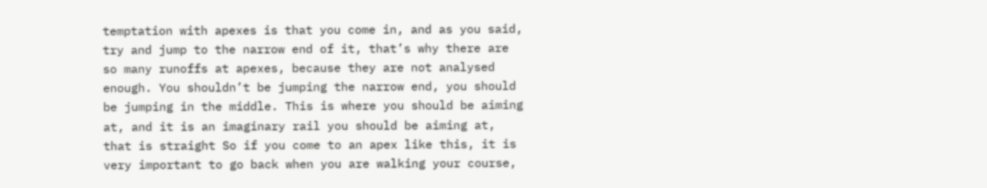temptation with apexes is that you come in, and as you said, try and jump to the narrow end of it, that’s why there are so many runoffs at apexes, because they are not analysed enough. You shouldn’t be jumping the narrow end, you should be jumping in the middle. This is where you should be aiming at, and it is an imaginary rail you should be aiming at, that is straight So if you come to an apex like this, it is very important to go back when you are walking your course,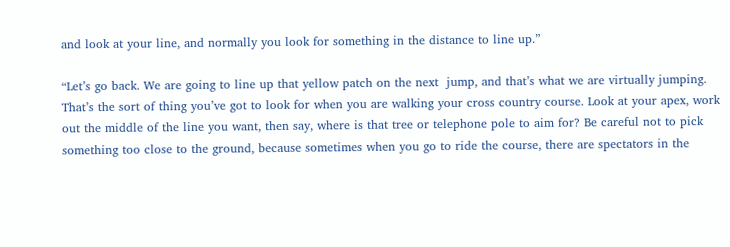and look at your line, and normally you look for something in the distance to line up.”

“Let’s go back. We are going to line up that yellow patch on the next  jump, and that’s what we are virtually jumping. That’s the sort of thing you’ve got to look for when you are walking your cross country course. Look at your apex, work out the middle of the line you want, then say, where is that tree or telephone pole to aim for? Be careful not to pick something too close to the ground, because sometimes when you go to ride the course, there are spectators in the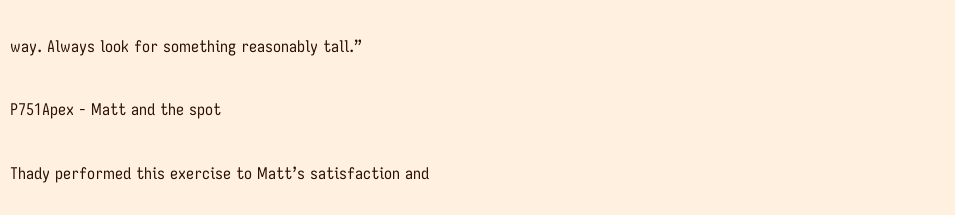way. Always look for something reasonably tall.”

P751Apex - Matt and the spot

Thady performed this exercise to Matt’s satisfaction and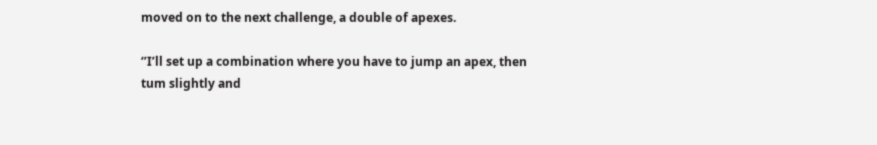moved on to the next challenge, a double of apexes.

‘’I’ll set up a combination where you have to jump an apex, then tum slightly and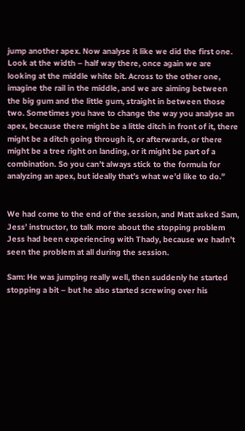jump another apex. Now analyse it like we did the first one. Look at the width – half way there, once again we are looking at the middle white bit. Across to the other one, imagine the rail in the middle, and we are aiming between the big gum and the little gum, straight in between those two. Sometimes you have to change the way you analyse an apex, because there might be a little ditch in front of it, there might be a ditch going through it, or afterwards, or there might be a tree right on landing, or it might be part of a combination. So you can’t always stick to the formula for analyzing an apex, but ideally that’s what we’d like to do.”


We had come to the end of the session, and Matt asked Sam, Jess’ instructor, to talk more about the stopping problem Jess had been experiencing with Thady, because we hadn’t seen the problem at all during the session.

Sam: He was jumping really well, then suddenly he started stopping a bit – but he also started screwing over his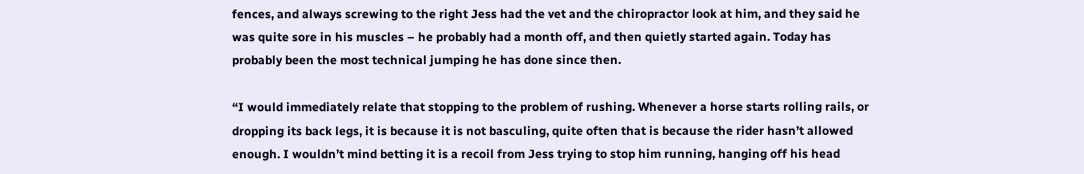fences, and always screwing to the right Jess had the vet and the chiropractor look at him, and they said he was quite sore in his muscles – he probably had a month off, and then quietly started again. Today has probably been the most technical jumping he has done since then.

“I would immediately relate that stopping to the problem of rushing. Whenever a horse starts rolling rails, or dropping its back legs, it is because it is not basculing, quite often that is because the rider hasn’t allowed enough. I wouldn’t mind betting it is a recoil from Jess trying to stop him running, hanging off his head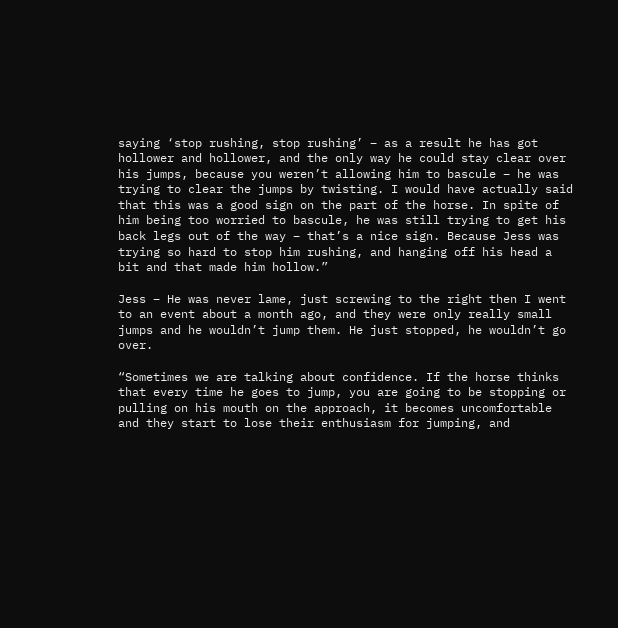saying ‘stop rushing, stop rushing’ – as a result he has got hollower and hollower, and the only way he could stay clear over his jumps, because you weren’t allowing him to bascule – he was trying to clear the jumps by twisting. I would have actually said that this was a good sign on the part of the horse. In spite of him being too worried to bascule, he was still trying to get his back legs out of the way – that’s a nice sign. Because Jess was trying so hard to stop him rushing, and hanging off his head a bit and that made him hollow.”

Jess – He was never lame, just screwing to the right then I went to an event about a month ago, and they were only really small jumps and he wouldn’t jump them. He just stopped, he wouldn’t go over.

“Sometimes we are talking about confidence. If the horse thinks that every time he goes to jump, you are going to be stopping or pulling on his mouth on the approach, it becomes uncomfortable and they start to lose their enthusiasm for jumping, and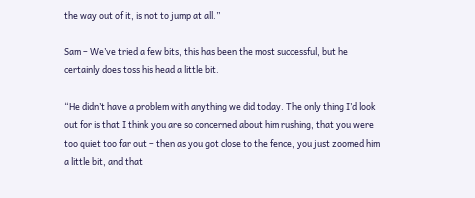the way out of it, is not to jump at all.”

Sam – We’ve tried a few bits, this has been the most successful, but he certainly does toss his head a little bit.

“He didn’t have a problem with anything we did today. The only thing I’d look out for is that I think you are so concerned about him rushing, that you were too quiet too far out – then as you got close to the fence, you just zoomed him a little bit, and that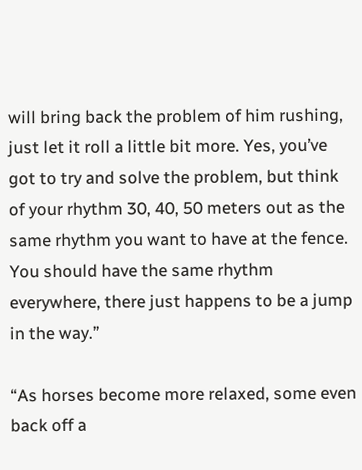will bring back the problem of him rushing, just let it roll a little bit more. Yes, you’ve got to try and solve the problem, but think of your rhythm 30, 40, 50 meters out as the same rhythm you want to have at the fence. You should have the same rhythm everywhere, there just happens to be a jump in the way.”

“As horses become more relaxed, some even back off a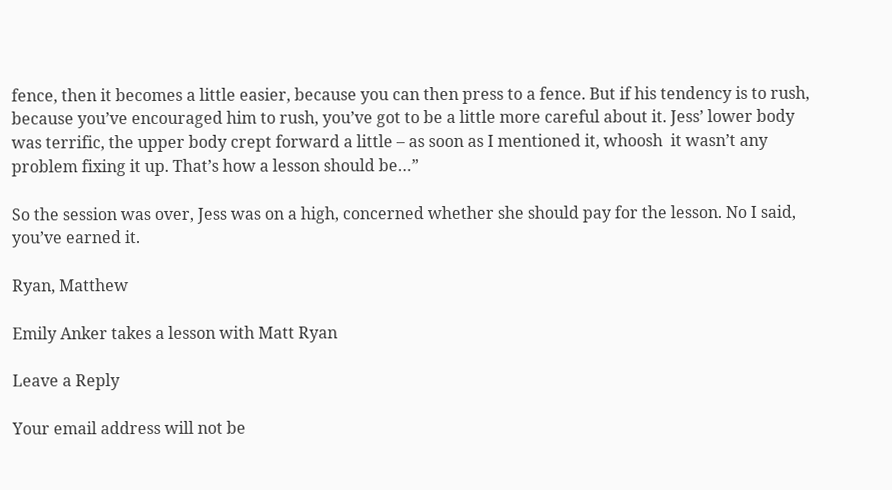fence, then it becomes a little easier, because you can then press to a fence. But if his tendency is to rush, because you’ve encouraged him to rush, you’ve got to be a little more careful about it. Jess’ lower body was terrific, the upper body crept forward a little – as soon as I mentioned it, whoosh  it wasn’t any problem fixing it up. That’s how a lesson should be…”

So the session was over, Jess was on a high, concerned whether she should pay for the lesson. No I said, you’ve earned it.

Ryan, Matthew

Emily Anker takes a lesson with Matt Ryan

Leave a Reply

Your email address will not be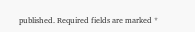published. Required fields are marked *